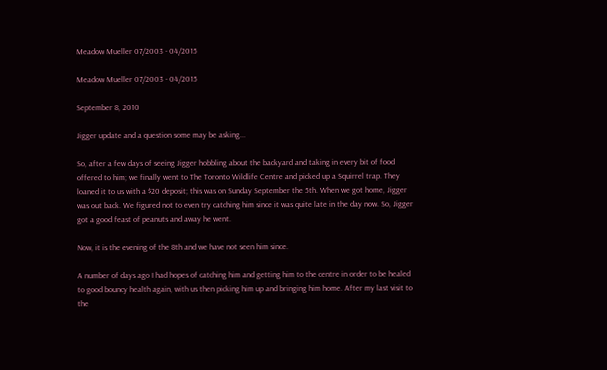Meadow Mueller 07/2003 - 04/2015

Meadow Mueller 07/2003 - 04/2015

September 8, 2010

Jigger update and a question some may be asking...

So, after a few days of seeing Jigger hobbling about the backyard and taking in every bit of food offered to him; we finally went to The Toronto Wildlife Centre and picked up a Squirrel trap. They loaned it to us with a $20 deposit; this was on Sunday September the 5th. When we got home, Jigger was out back. We figured not to even try catching him since it was quite late in the day now. So, Jigger got a good feast of peanuts and away he went.

Now, it is the evening of the 8th and we have not seen him since.

A number of days ago I had hopes of catching him and getting him to the centre in order to be healed to good bouncy health again, with us then picking him up and bringing him home. After my last visit to the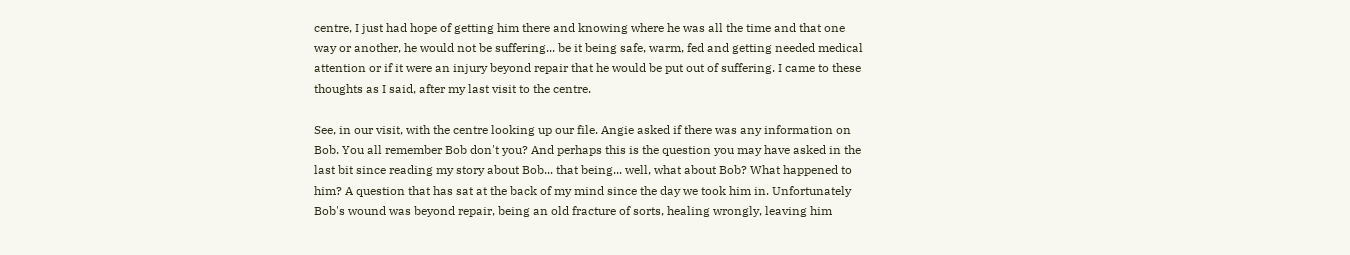centre, I just had hope of getting him there and knowing where he was all the time and that one way or another, he would not be suffering... be it being safe, warm, fed and getting needed medical attention or if it were an injury beyond repair that he would be put out of suffering. I came to these thoughts as I said, after my last visit to the centre.

See, in our visit, with the centre looking up our file. Angie asked if there was any information on Bob. You all remember Bob don't you? And perhaps this is the question you may have asked in the last bit since reading my story about Bob... that being... well, what about Bob? What happened to him? A question that has sat at the back of my mind since the day we took him in. Unfortunately Bob's wound was beyond repair, being an old fracture of sorts, healing wrongly, leaving him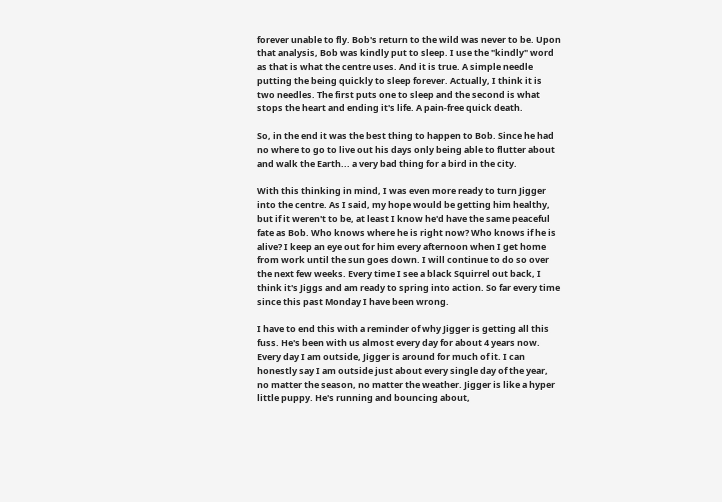forever unable to fly. Bob's return to the wild was never to be. Upon that analysis, Bob was kindly put to sleep. I use the "kindly" word as that is what the centre uses. And it is true. A simple needle putting the being quickly to sleep forever. Actually, I think it is two needles. The first puts one to sleep and the second is what stops the heart and ending it's life. A pain-free quick death.

So, in the end it was the best thing to happen to Bob. Since he had no where to go to live out his days only being able to flutter about and walk the Earth... a very bad thing for a bird in the city.

With this thinking in mind, I was even more ready to turn Jigger into the centre. As I said, my hope would be getting him healthy, but if it weren't to be, at least I know he'd have the same peaceful fate as Bob. Who knows where he is right now? Who knows if he is alive? I keep an eye out for him every afternoon when I get home from work until the sun goes down. I will continue to do so over the next few weeks. Every time I see a black Squirrel out back, I think it's Jiggs and am ready to spring into action. So far every time since this past Monday I have been wrong.

I have to end this with a reminder of why Jigger is getting all this fuss. He's been with us almost every day for about 4 years now. Every day I am outside, Jigger is around for much of it. I can honestly say I am outside just about every single day of the year, no matter the season, no matter the weather. Jigger is like a hyper little puppy. He's running and bouncing about,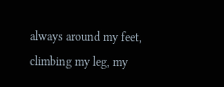always around my feet, climbing my leg, my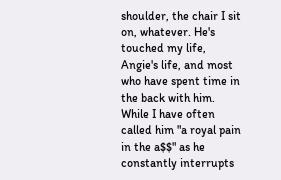shoulder, the chair I sit on, whatever. He's touched my life, Angie's life, and most who have spent time in the back with him. While I have often called him "a royal pain in the a$$" as he constantly interrupts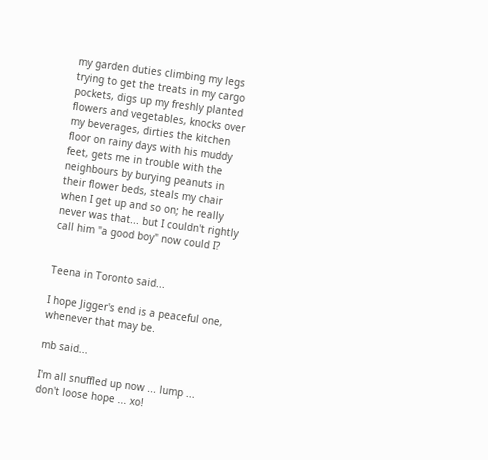my garden duties climbing my legs trying to get the treats in my cargo pockets, digs up my freshly planted flowers and vegetables, knocks over my beverages, dirties the kitchen floor on rainy days with his muddy feet, gets me in trouble with the neighbours by burying peanuts in their flower beds, steals my chair when I get up and so on; he really never was that... but I couldn't rightly call him "a good boy" now could I?


Teena in Toronto said...

I hope Jigger's end is a peaceful one, whenever that may be.

mb said...

I'm all snuffled up now ... lump ... don't loose hope ... xo!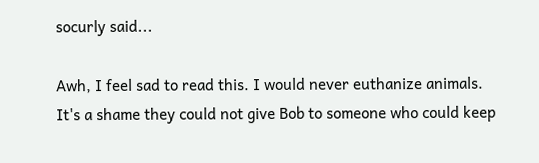socurly said...

Awh, I feel sad to read this. I would never euthanize animals. It's a shame they could not give Bob to someone who could keep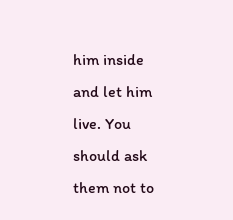him inside and let him live. You should ask them not to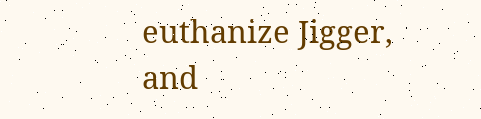euthanize Jigger, and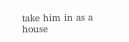take him in as a house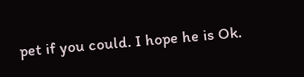pet if you could. I hope he is Ok.